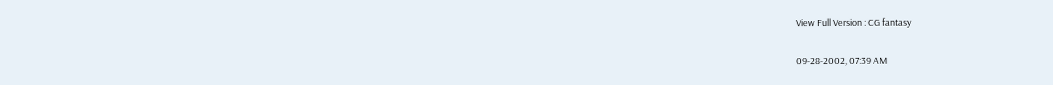View Full Version : CG fantasy

09-28-2002, 07:39 AM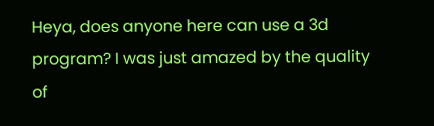Heya, does anyone here can use a 3d program? I was just amazed by the quality of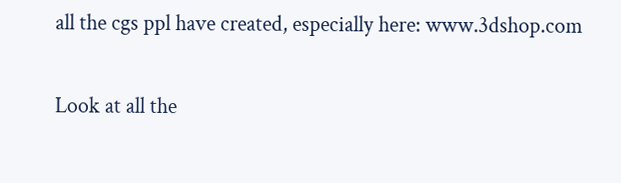all the cgs ppl have created, especially here: www.3dshop.com

Look at all the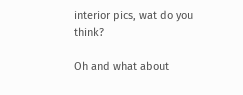interior pics, wat do you think?

Oh and what about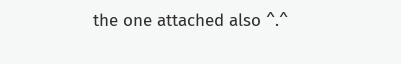the one attached also ^.^